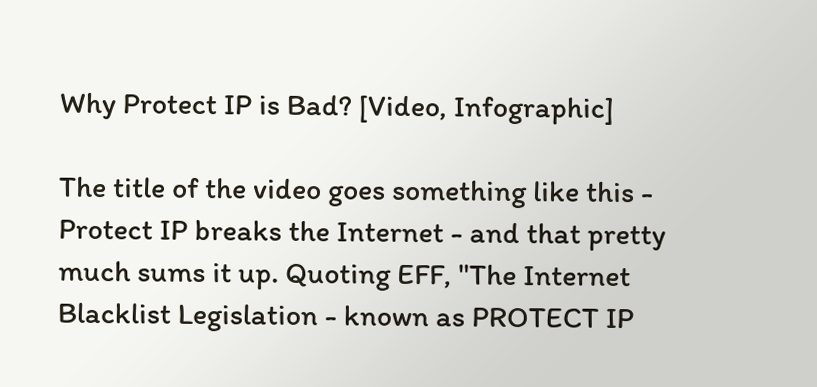Why Protect IP is Bad? [Video, Infographic]

The title of the video goes something like this - Protect IP breaks the Internet - and that pretty much sums it up. Quoting EFF, "The Internet Blacklist Legislation - known as PROTECT IP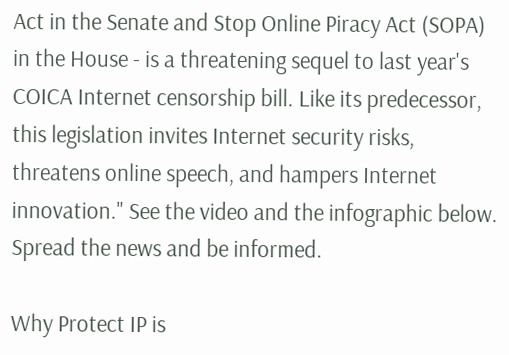Act in the Senate and Stop Online Piracy Act (SOPA) in the House - is a threatening sequel to last year's COICA Internet censorship bill. Like its predecessor, this legislation invites Internet security risks, threatens online speech, and hampers Internet innovation." See the video and the infographic below. Spread the news and be informed.

Why Protect IP is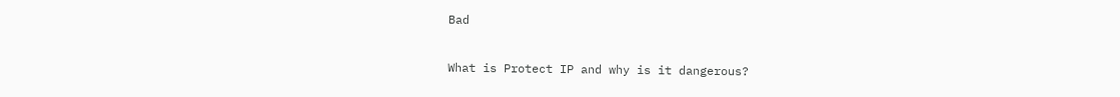Bad

What is Protect IP and why is it dangerous?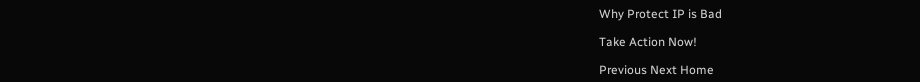Why Protect IP is Bad

Take Action Now!

Previous Next Home